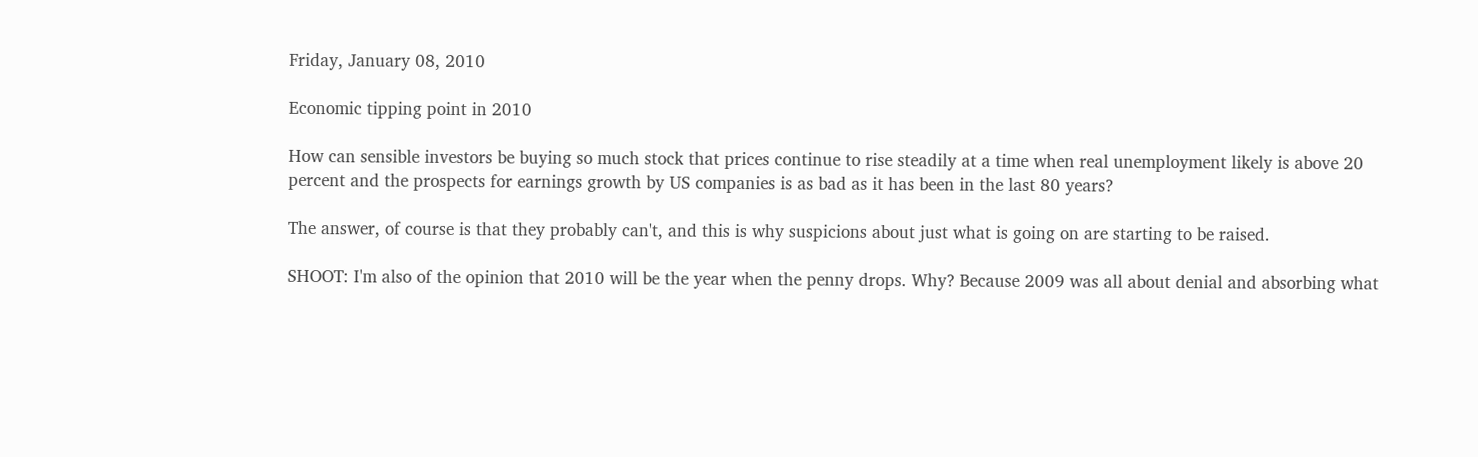Friday, January 08, 2010

Economic tipping point in 2010

How can sensible investors be buying so much stock that prices continue to rise steadily at a time when real unemployment likely is above 20 percent and the prospects for earnings growth by US companies is as bad as it has been in the last 80 years?

The answer, of course is that they probably can't, and this is why suspicions about just what is going on are starting to be raised.

SHOOT: I'm also of the opinion that 2010 will be the year when the penny drops. Why? Because 2009 was all about denial and absorbing what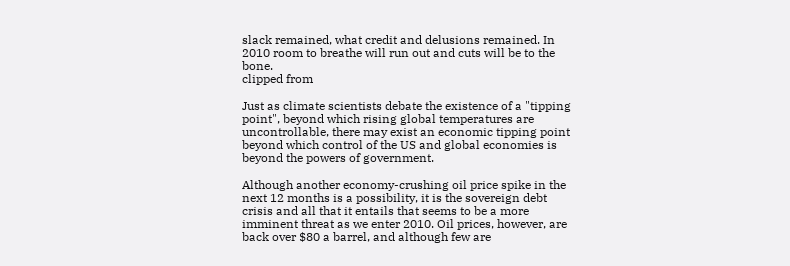slack remained, what credit and delusions remained. In 2010 room to breathe will run out and cuts will be to the bone.
clipped from

Just as climate scientists debate the existence of a "tipping point", beyond which rising global temperatures are uncontrollable, there may exist an economic tipping point beyond which control of the US and global economies is beyond the powers of government.

Although another economy-crushing oil price spike in the next 12 months is a possibility, it is the sovereign debt crisis and all that it entails that seems to be a more imminent threat as we enter 2010. Oil prices, however, are back over $80 a barrel, and although few are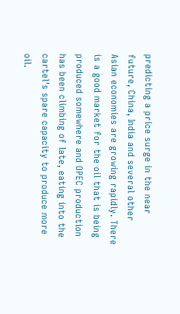predicting a price surge in the near future, China, India and several other Asian economies are growing rapidly. There is a good market for the oil that is being produced somewhere and OPEC production has been climbing of late, eating into the cartel's spare capacity to produce more oil.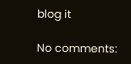blog it

No comments: